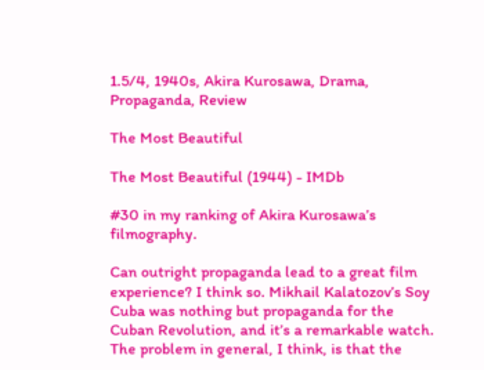1.5/4, 1940s, Akira Kurosawa, Drama, Propaganda, Review

The Most Beautiful

The Most Beautiful (1944) - IMDb

#30 in my ranking of Akira Kurosawa’s filmography.

Can outright propaganda lead to a great film experience? I think so. Mikhail Kalatozov’s Soy Cuba was nothing but propaganda for the Cuban Revolution, and it’s a remarkable watch. The problem in general, I think, is that the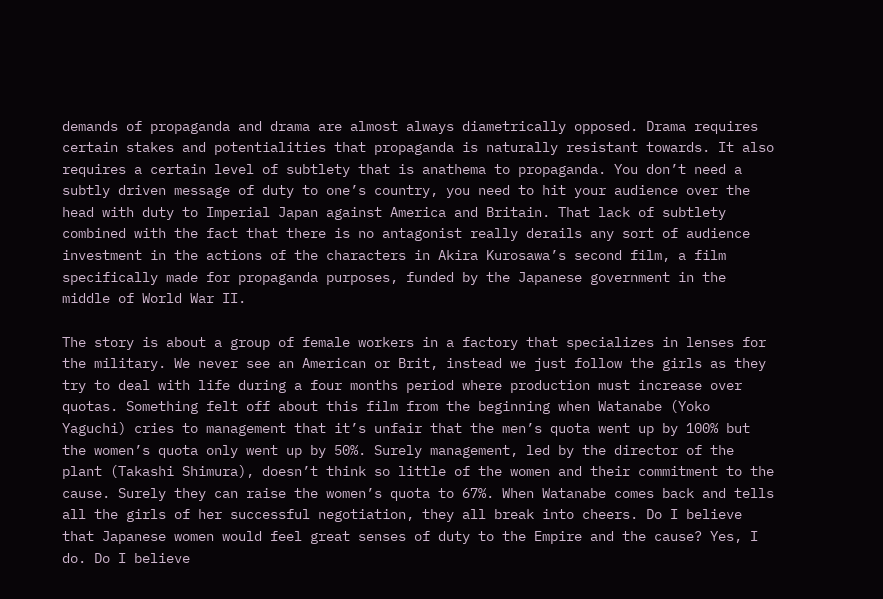demands of propaganda and drama are almost always diametrically opposed. Drama requires certain stakes and potentialities that propaganda is naturally resistant towards. It also requires a certain level of subtlety that is anathema to propaganda. You don’t need a subtly driven message of duty to one’s country, you need to hit your audience over the head with duty to Imperial Japan against America and Britain. That lack of subtlety combined with the fact that there is no antagonist really derails any sort of audience investment in the actions of the characters in Akira Kurosawa’s second film, a film specifically made for propaganda purposes, funded by the Japanese government in the middle of World War II.

The story is about a group of female workers in a factory that specializes in lenses for the military. We never see an American or Brit, instead we just follow the girls as they try to deal with life during a four months period where production must increase over quotas. Something felt off about this film from the beginning when Watanabe (Yoko Yaguchi) cries to management that it’s unfair that the men’s quota went up by 100% but the women’s quota only went up by 50%. Surely management, led by the director of the plant (Takashi Shimura), doesn’t think so little of the women and their commitment to the cause. Surely they can raise the women’s quota to 67%. When Watanabe comes back and tells all the girls of her successful negotiation, they all break into cheers. Do I believe that Japanese women would feel great senses of duty to the Empire and the cause? Yes, I do. Do I believe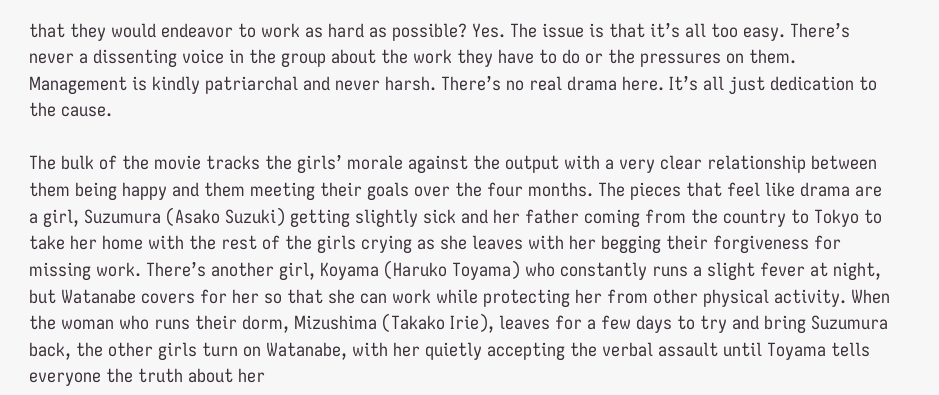that they would endeavor to work as hard as possible? Yes. The issue is that it’s all too easy. There’s never a dissenting voice in the group about the work they have to do or the pressures on them. Management is kindly patriarchal and never harsh. There’s no real drama here. It’s all just dedication to the cause.

The bulk of the movie tracks the girls’ morale against the output with a very clear relationship between them being happy and them meeting their goals over the four months. The pieces that feel like drama are a girl, Suzumura (Asako Suzuki) getting slightly sick and her father coming from the country to Tokyo to take her home with the rest of the girls crying as she leaves with her begging their forgiveness for missing work. There’s another girl, Koyama (Haruko Toyama) who constantly runs a slight fever at night, but Watanabe covers for her so that she can work while protecting her from other physical activity. When the woman who runs their dorm, Mizushima (Takako Irie), leaves for a few days to try and bring Suzumura back, the other girls turn on Watanabe, with her quietly accepting the verbal assault until Toyama tells everyone the truth about her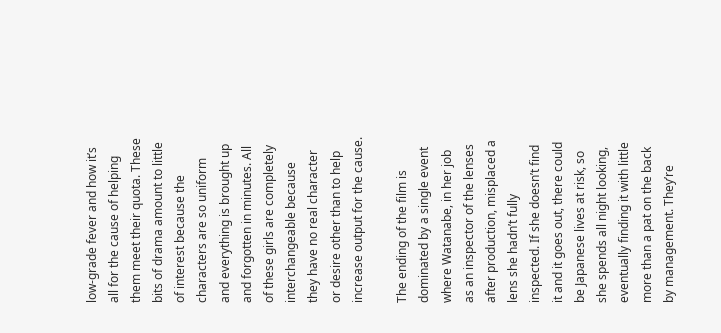low-grade fever and how it’s all for the cause of helping them meet their quota. These bits of drama amount to little of interest because the characters are so uniform and everything is brought up and forgotten in minutes. All of these girls are completely interchangeable because they have no real character or desire other than to help increase output for the cause.

The ending of the film is dominated by a single event where Watanabe, in her job as an inspector of the lenses after production, misplaced a lens she hadn’t fully inspected. If she doesn’t find it and it goes out, there could be Japanese lives at risk, so she spends all night looking, eventually finding it with little more than a pat on the back by management. They’re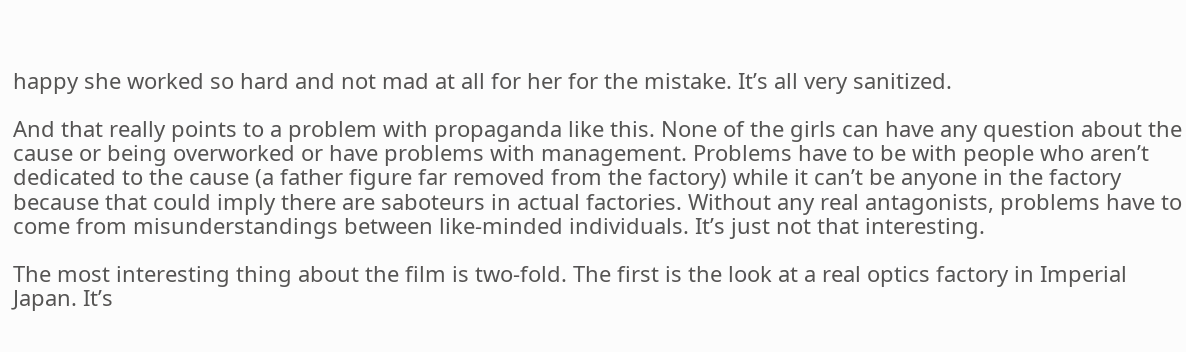happy she worked so hard and not mad at all for her for the mistake. It’s all very sanitized.

And that really points to a problem with propaganda like this. None of the girls can have any question about the cause or being overworked or have problems with management. Problems have to be with people who aren’t dedicated to the cause (a father figure far removed from the factory) while it can’t be anyone in the factory because that could imply there are saboteurs in actual factories. Without any real antagonists, problems have to come from misunderstandings between like-minded individuals. It’s just not that interesting.

The most interesting thing about the film is two-fold. The first is the look at a real optics factory in Imperial Japan. It’s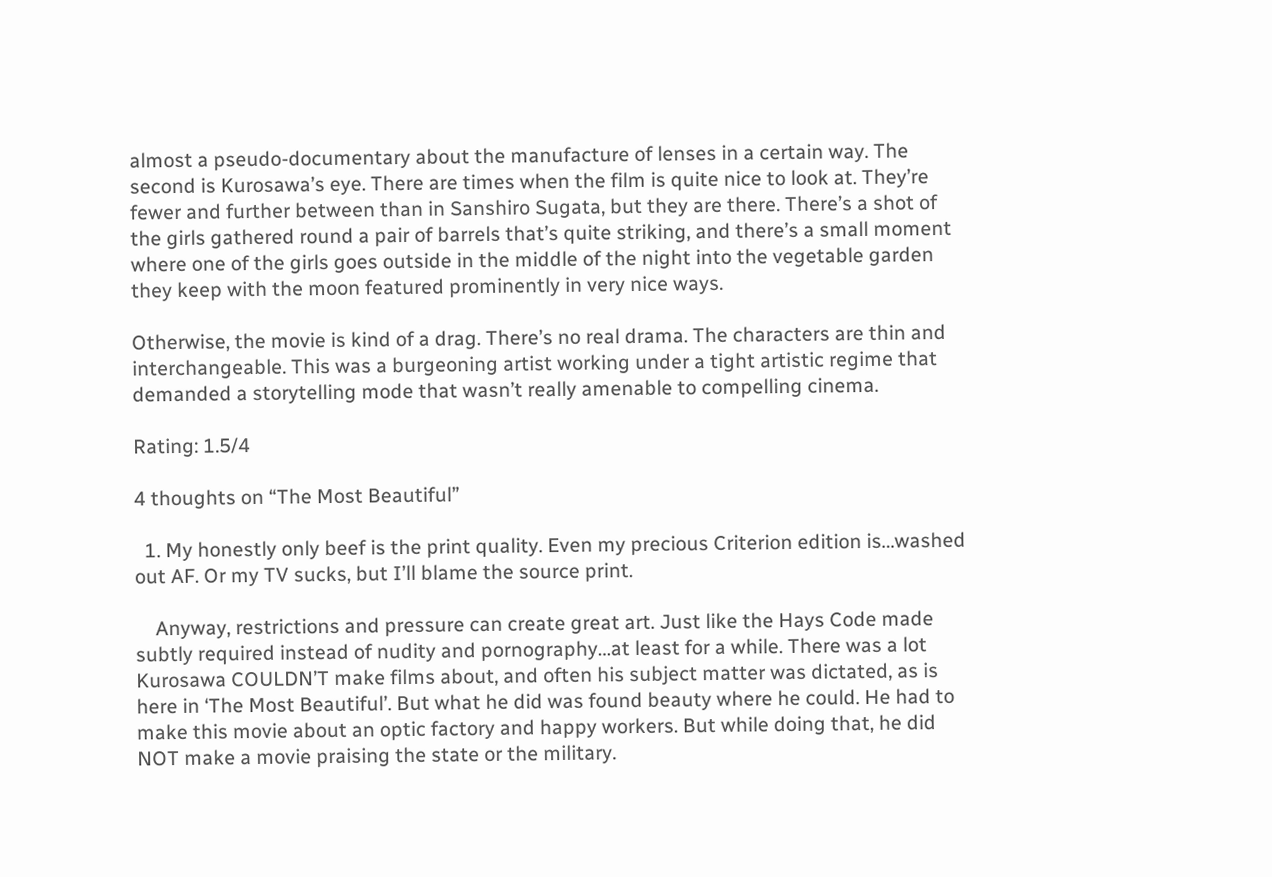almost a pseudo-documentary about the manufacture of lenses in a certain way. The second is Kurosawa’s eye. There are times when the film is quite nice to look at. They’re fewer and further between than in Sanshiro Sugata, but they are there. There’s a shot of the girls gathered round a pair of barrels that’s quite striking, and there’s a small moment where one of the girls goes outside in the middle of the night into the vegetable garden they keep with the moon featured prominently in very nice ways.

Otherwise, the movie is kind of a drag. There’s no real drama. The characters are thin and interchangeable. This was a burgeoning artist working under a tight artistic regime that demanded a storytelling mode that wasn’t really amenable to compelling cinema.

Rating: 1.5/4

4 thoughts on “The Most Beautiful”

  1. My honestly only beef is the print quality. Even my precious Criterion edition is…washed out AF. Or my TV sucks, but I’ll blame the source print.

    Anyway, restrictions and pressure can create great art. Just like the Hays Code made subtly required instead of nudity and pornography…at least for a while. There was a lot Kurosawa COULDN’T make films about, and often his subject matter was dictated, as is here in ‘The Most Beautiful’. But what he did was found beauty where he could. He had to make this movie about an optic factory and happy workers. But while doing that, he did NOT make a movie praising the state or the military.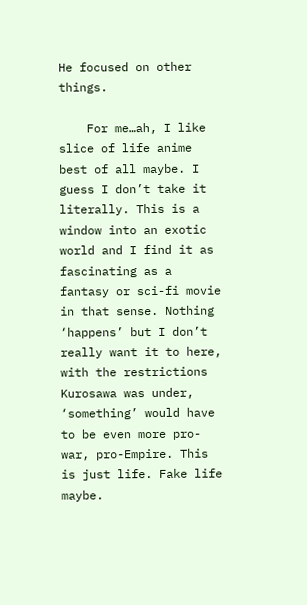He focused on other things.

    For me…ah, I like slice of life anime best of all maybe. I guess I don’t take it literally. This is a window into an exotic world and I find it as fascinating as a fantasy or sci-fi movie in that sense. Nothing ‘happens’ but I don’t really want it to here, with the restrictions Kurosawa was under, ‘something’ would have to be even more pro-war, pro-Empire. This is just life. Fake life maybe.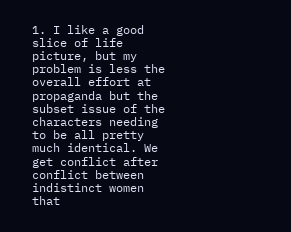1. I like a good slice of life picture, but my problem is less the overall effort at propaganda but the subset issue of the characters needing to be all pretty much identical. We get conflict after conflict between indistinct women that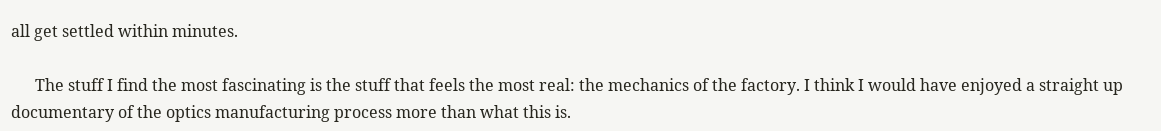all get settled within minutes.

      The stuff I find the most fascinating is the stuff that feels the most real: the mechanics of the factory. I think I would have enjoyed a straight up documentary of the optics manufacturing process more than what this is.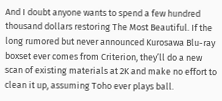And I doubt anyone wants to spend a few hundred thousand dollars restoring The Most Beautiful. If the long rumored but never announced Kurosawa Blu-ray boxset ever comes from Criterion, they’ll do a new scan of existing materials at 2K and make no effort to clean it up, assuming Toho ever plays ball.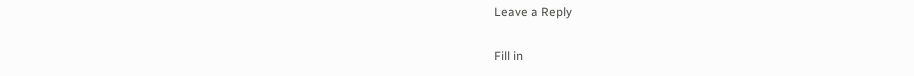Leave a Reply

Fill in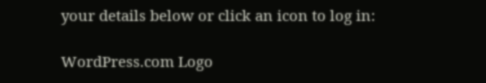your details below or click an icon to log in:

WordPress.com Logo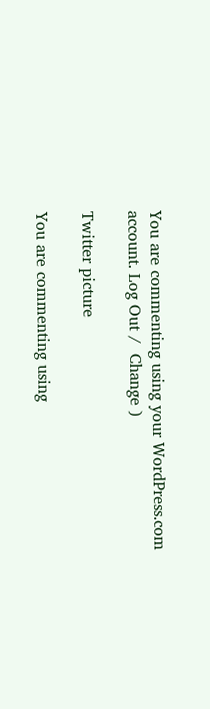You are commenting using your WordPress.com account. Log Out /  Change )

Twitter picture

You are commenting using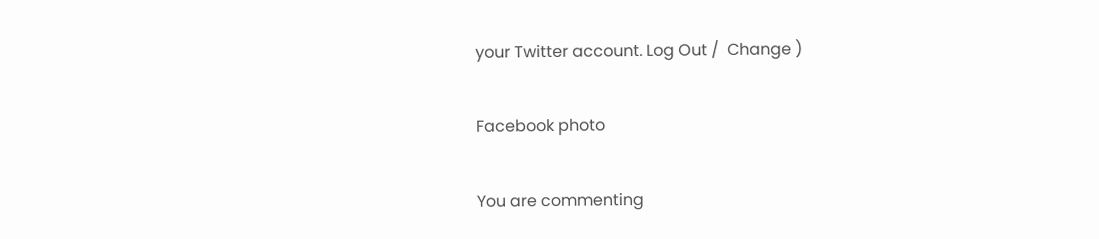your Twitter account. Log Out /  Change )

Facebook photo

You are commenting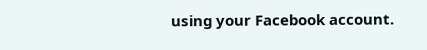using your Facebook account.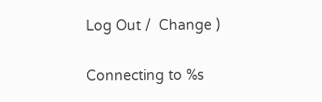Log Out /  Change )

Connecting to %s